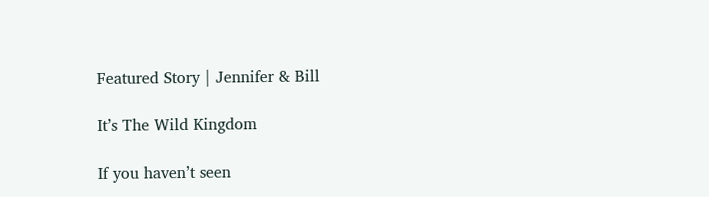Featured Story | Jennifer & Bill

It’s The Wild Kingdom

If you haven’t seen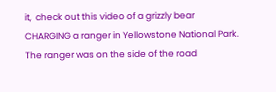it,  check out this video of a grizzly bear CHARGING a ranger in Yellowstone National Park. The ranger was on the side of the road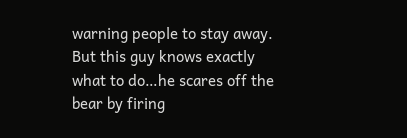warning people to stay away. But this guy knows exactly what to do…he scares off the bear by firing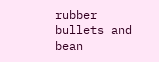rubber bullets and bean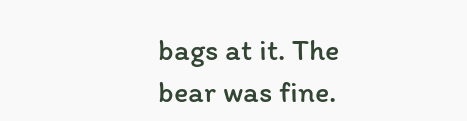bags at it. The bear was fine.